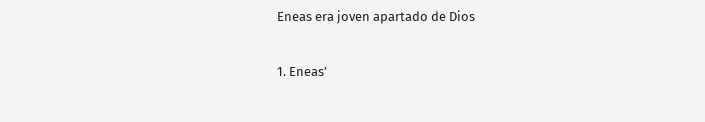Eneas era joven apartado de Dios

1. Eneas’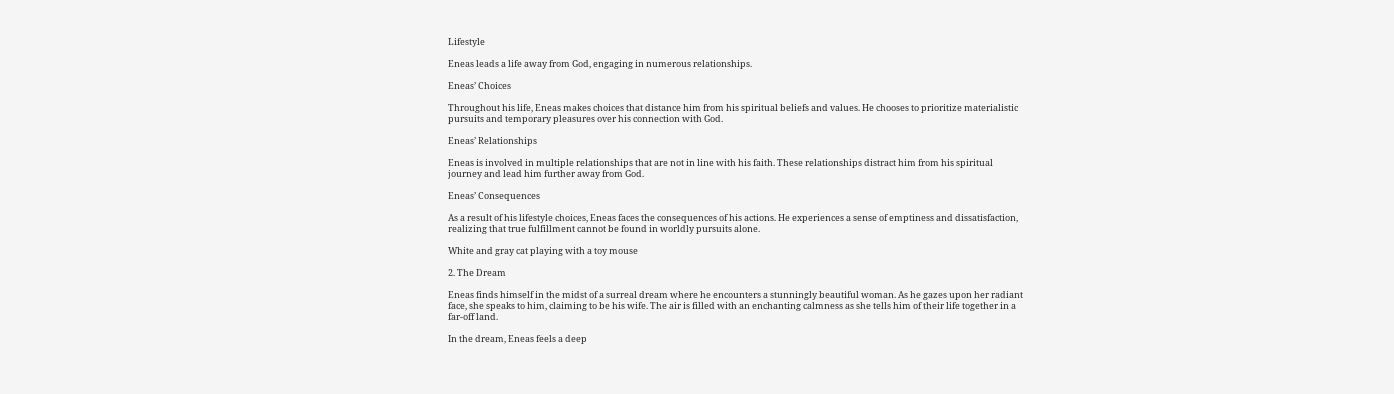Lifestyle

Eneas leads a life away from God, engaging in numerous relationships.

Eneas’ Choices

Throughout his life, Eneas makes choices that distance him from his spiritual beliefs and values. He chooses to prioritize materialistic pursuits and temporary pleasures over his connection with God.

Eneas’ Relationships

Eneas is involved in multiple relationships that are not in line with his faith. These relationships distract him from his spiritual journey and lead him further away from God.

Eneas’ Consequences

As a result of his lifestyle choices, Eneas faces the consequences of his actions. He experiences a sense of emptiness and dissatisfaction, realizing that true fulfillment cannot be found in worldly pursuits alone.

White and gray cat playing with a toy mouse

2. The Dream

Eneas finds himself in the midst of a surreal dream where he encounters a stunningly beautiful woman. As he gazes upon her radiant face, she speaks to him, claiming to be his wife. The air is filled with an enchanting calmness as she tells him of their life together in a far-off land.

In the dream, Eneas feels a deep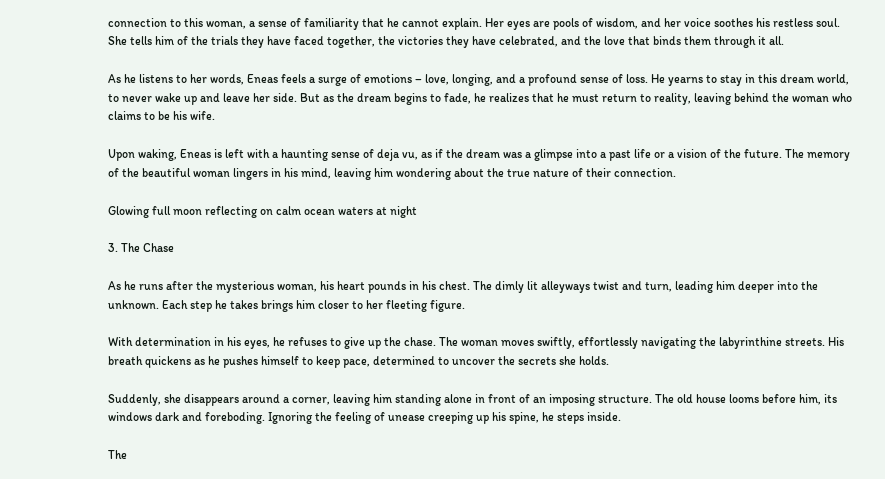connection to this woman, a sense of familiarity that he cannot explain. Her eyes are pools of wisdom, and her voice soothes his restless soul. She tells him of the trials they have faced together, the victories they have celebrated, and the love that binds them through it all.

As he listens to her words, Eneas feels a surge of emotions – love, longing, and a profound sense of loss. He yearns to stay in this dream world, to never wake up and leave her side. But as the dream begins to fade, he realizes that he must return to reality, leaving behind the woman who claims to be his wife.

Upon waking, Eneas is left with a haunting sense of deja vu, as if the dream was a glimpse into a past life or a vision of the future. The memory of the beautiful woman lingers in his mind, leaving him wondering about the true nature of their connection.

Glowing full moon reflecting on calm ocean waters at night

3. The Chase

As he runs after the mysterious woman, his heart pounds in his chest. The dimly lit alleyways twist and turn, leading him deeper into the unknown. Each step he takes brings him closer to her fleeting figure.

With determination in his eyes, he refuses to give up the chase. The woman moves swiftly, effortlessly navigating the labyrinthine streets. His breath quickens as he pushes himself to keep pace, determined to uncover the secrets she holds.

Suddenly, she disappears around a corner, leaving him standing alone in front of an imposing structure. The old house looms before him, its windows dark and foreboding. Ignoring the feeling of unease creeping up his spine, he steps inside.

The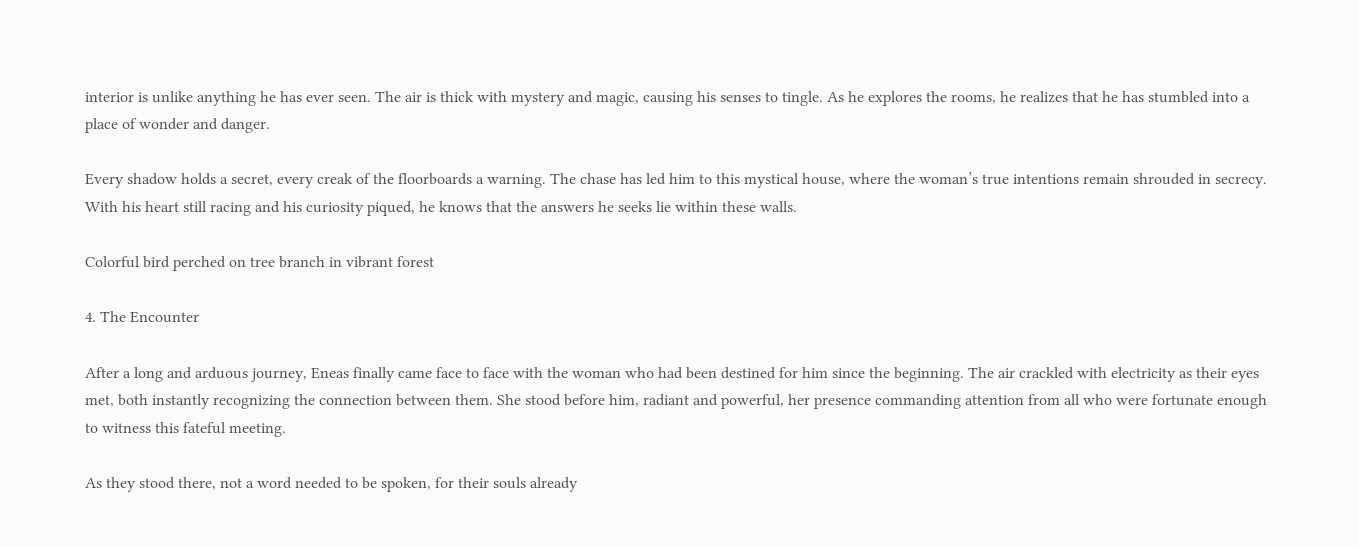interior is unlike anything he has ever seen. The air is thick with mystery and magic, causing his senses to tingle. As he explores the rooms, he realizes that he has stumbled into a place of wonder and danger.

Every shadow holds a secret, every creak of the floorboards a warning. The chase has led him to this mystical house, where the woman’s true intentions remain shrouded in secrecy. With his heart still racing and his curiosity piqued, he knows that the answers he seeks lie within these walls.

Colorful bird perched on tree branch in vibrant forest

4. The Encounter

After a long and arduous journey, Eneas finally came face to face with the woman who had been destined for him since the beginning. The air crackled with electricity as their eyes met, both instantly recognizing the connection between them. She stood before him, radiant and powerful, her presence commanding attention from all who were fortunate enough to witness this fateful meeting.

As they stood there, not a word needed to be spoken, for their souls already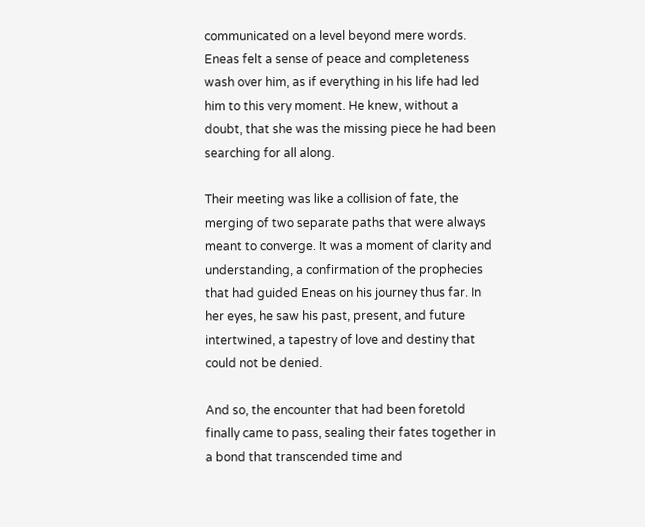communicated on a level beyond mere words. Eneas felt a sense of peace and completeness wash over him, as if everything in his life had led him to this very moment. He knew, without a doubt, that she was the missing piece he had been searching for all along.

Their meeting was like a collision of fate, the merging of two separate paths that were always meant to converge. It was a moment of clarity and understanding, a confirmation of the prophecies that had guided Eneas on his journey thus far. In her eyes, he saw his past, present, and future intertwined, a tapestry of love and destiny that could not be denied.

And so, the encounter that had been foretold finally came to pass, sealing their fates together in a bond that transcended time and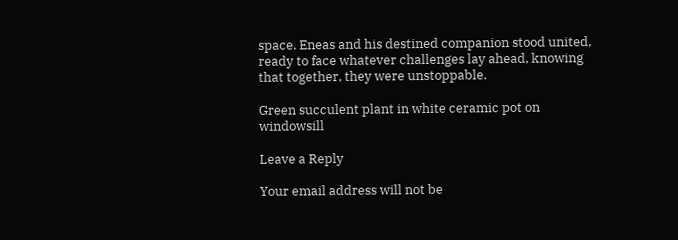space. Eneas and his destined companion stood united, ready to face whatever challenges lay ahead, knowing that together, they were unstoppable.

Green succulent plant in white ceramic pot on windowsill

Leave a Reply

Your email address will not be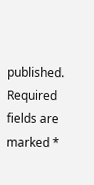published. Required fields are marked *